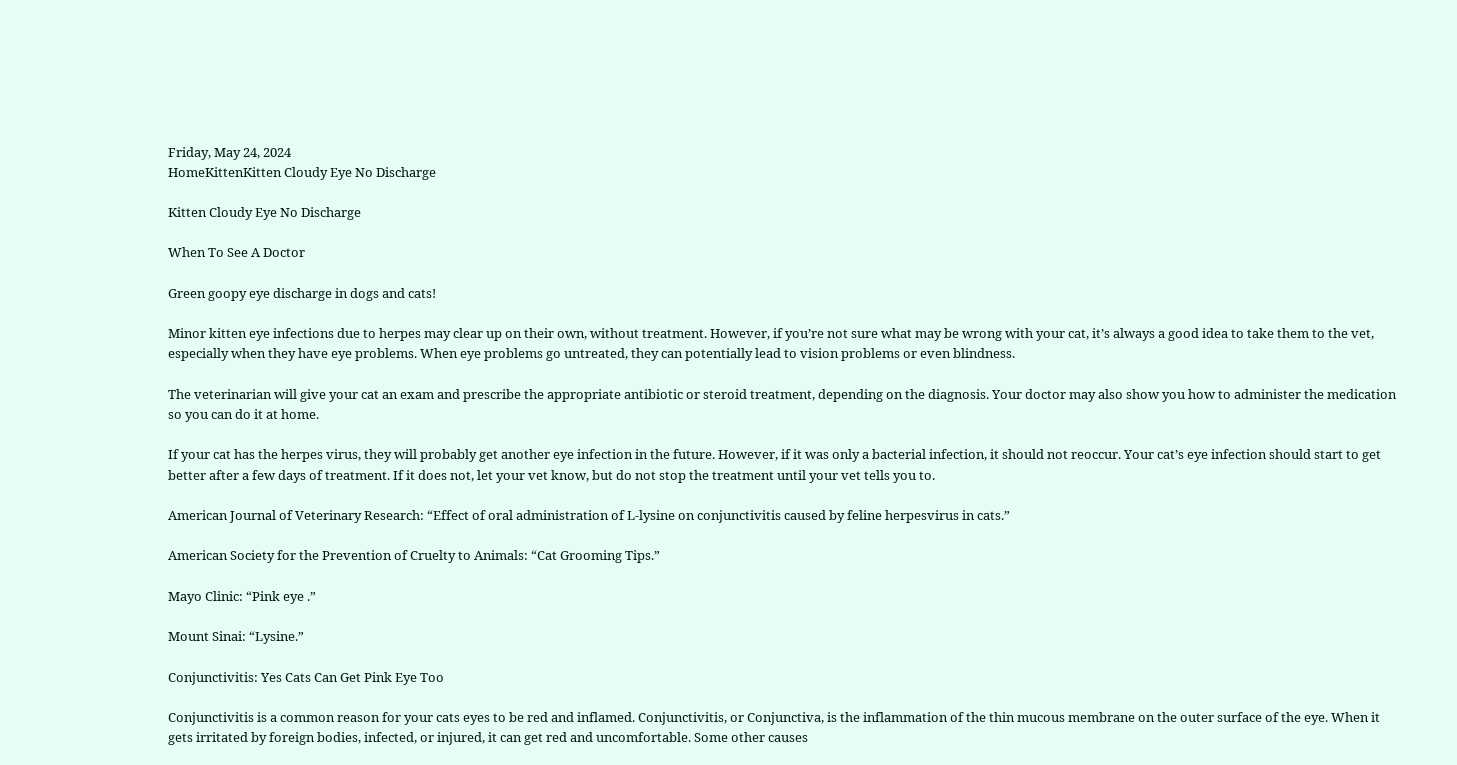Friday, May 24, 2024
HomeKittenKitten Cloudy Eye No Discharge

Kitten Cloudy Eye No Discharge

When To See A Doctor

Green goopy eye discharge in dogs and cats!

Minor kitten eye infections due to herpes may clear up on their own, without treatment. However, if you’re not sure what may be wrong with your cat, it’s always a good idea to take them to the vet, especially when they have eye problems. When eye problems go untreated, they can potentially lead to vision problems or even blindness.

The veterinarian will give your cat an exam and prescribe the appropriate antibiotic or steroid treatment, depending on the diagnosis. Your doctor may also show you how to administer the medication so you can do it at home.

If your cat has the herpes virus, they will probably get another eye infection in the future. However, if it was only a bacterial infection, it should not reoccur. Your cat’s eye infection should start to get better after a few days of treatment. If it does not, let your vet know, but do not stop the treatment until your vet tells you to.

American Journal of Veterinary Research: “Effect of oral administration of L-lysine on conjunctivitis caused by feline herpesvirus in cats.”

American Society for the Prevention of Cruelty to Animals: “Cat Grooming Tips.”

Mayo Clinic: “Pink eye .”

Mount Sinai: “Lysine.”

Conjunctivitis: Yes Cats Can Get Pink Eye Too

Conjunctivitis is a common reason for your cats eyes to be red and inflamed. Conjunctivitis, or Conjunctiva, is the inflammation of the thin mucous membrane on the outer surface of the eye. When it gets irritated by foreign bodies, infected, or injured, it can get red and uncomfortable. Some other causes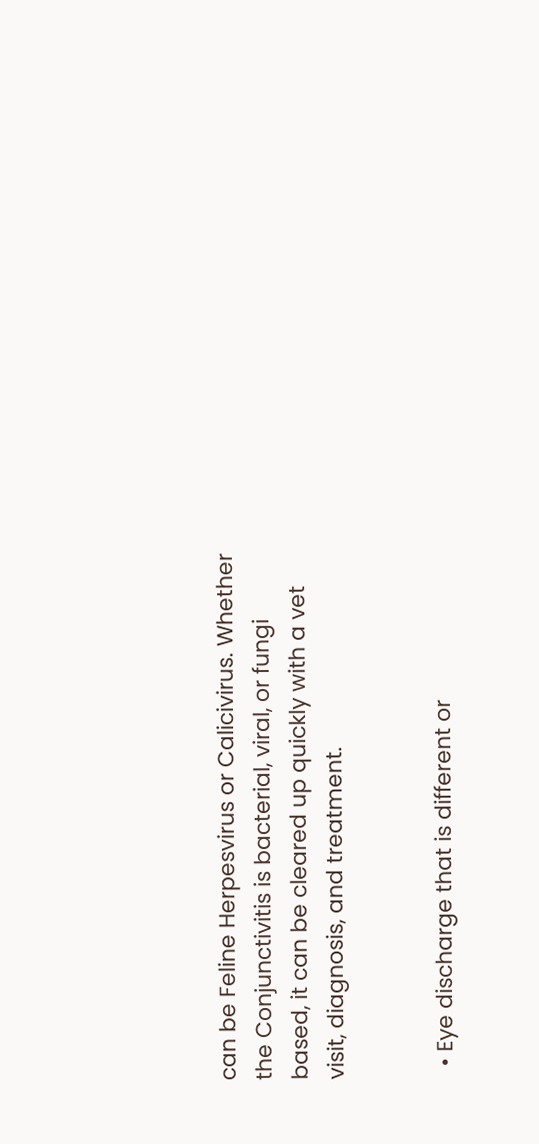can be Feline Herpesvirus or Calicivirus. Whether the Conjunctivitis is bacterial, viral, or fungi based, it can be cleared up quickly with a vet visit, diagnosis, and treatment.


  • Eye discharge that is different or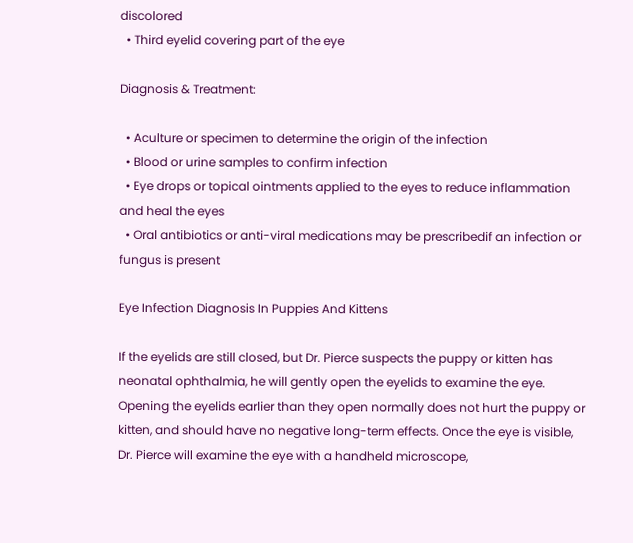discolored
  • Third eyelid covering part of the eye

Diagnosis & Treatment:

  • Aculture or specimen to determine the origin of the infection
  • Blood or urine samples to confirm infection
  • Eye drops or topical ointments applied to the eyes to reduce inflammation and heal the eyes
  • Oral antibiotics or anti-viral medications may be prescribedif an infection or fungus is present

Eye Infection Diagnosis In Puppies And Kittens

If the eyelids are still closed, but Dr. Pierce suspects the puppy or kitten has neonatal ophthalmia, he will gently open the eyelids to examine the eye. Opening the eyelids earlier than they open normally does not hurt the puppy or kitten, and should have no negative long-term effects. Once the eye is visible, Dr. Pierce will examine the eye with a handheld microscope,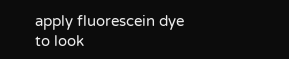apply fluorescein dye to look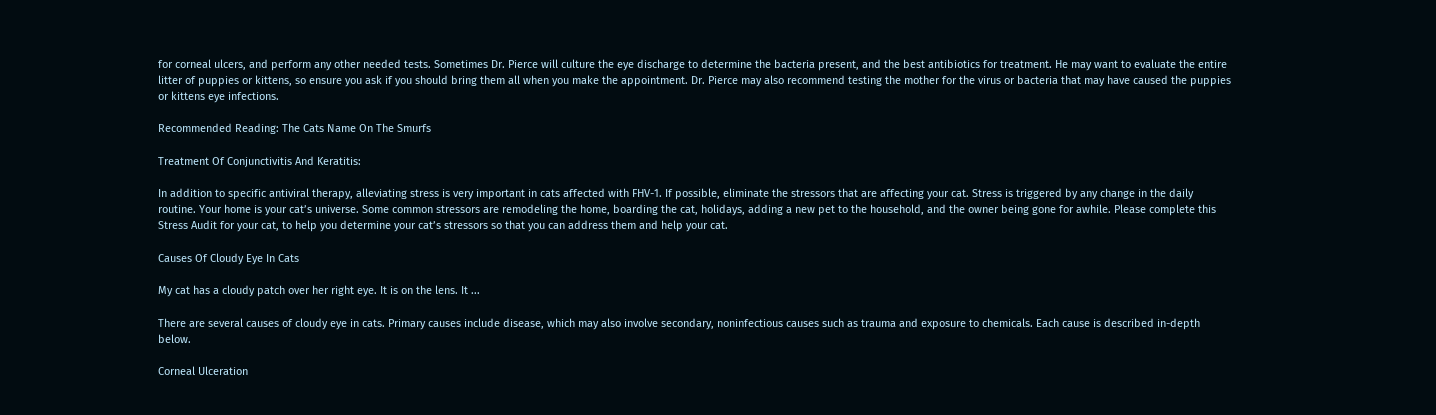for corneal ulcers, and perform any other needed tests. Sometimes Dr. Pierce will culture the eye discharge to determine the bacteria present, and the best antibiotics for treatment. He may want to evaluate the entire litter of puppies or kittens, so ensure you ask if you should bring them all when you make the appointment. Dr. Pierce may also recommend testing the mother for the virus or bacteria that may have caused the puppies or kittens eye infections.

Recommended Reading: The Cats Name On The Smurfs

Treatment Of Conjunctivitis And Keratitis:

In addition to specific antiviral therapy, alleviating stress is very important in cats affected with FHV-1. If possible, eliminate the stressors that are affecting your cat. Stress is triggered by any change in the daily routine. Your home is your cat’s universe. Some common stressors are remodeling the home, boarding the cat, holidays, adding a new pet to the household, and the owner being gone for awhile. Please complete this Stress Audit for your cat, to help you determine your cat’s stressors so that you can address them and help your cat.

Causes Of Cloudy Eye In Cats

My cat has a cloudy patch over her right eye. It is on the lens. It ...

There are several causes of cloudy eye in cats. Primary causes include disease, which may also involve secondary, noninfectious causes such as trauma and exposure to chemicals. Each cause is described in-depth below.

Corneal Ulceration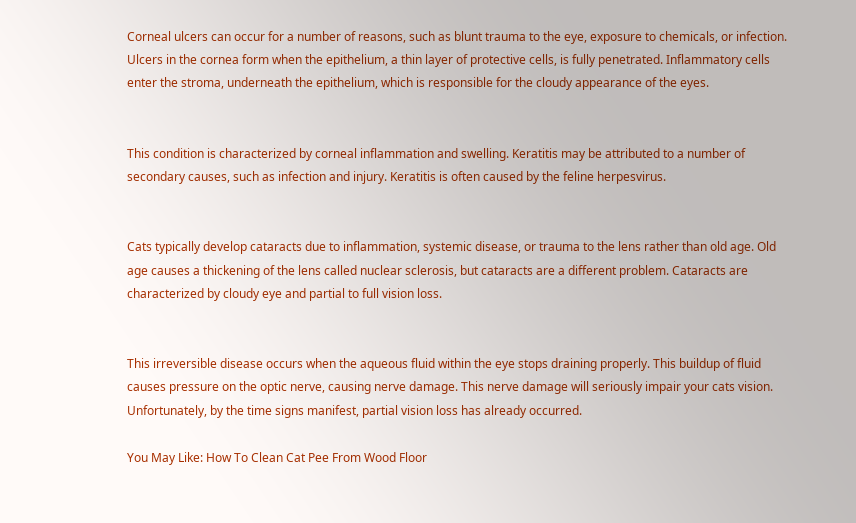Corneal ulcers can occur for a number of reasons, such as blunt trauma to the eye, exposure to chemicals, or infection. Ulcers in the cornea form when the epithelium, a thin layer of protective cells, is fully penetrated. Inflammatory cells enter the stroma, underneath the epithelium, which is responsible for the cloudy appearance of the eyes.


This condition is characterized by corneal inflammation and swelling. Keratitis may be attributed to a number of secondary causes, such as infection and injury. Keratitis is often caused by the feline herpesvirus.


Cats typically develop cataracts due to inflammation, systemic disease, or trauma to the lens rather than old age. Old age causes a thickening of the lens called nuclear sclerosis, but cataracts are a different problem. Cataracts are characterized by cloudy eye and partial to full vision loss.


This irreversible disease occurs when the aqueous fluid within the eye stops draining properly. This buildup of fluid causes pressure on the optic nerve, causing nerve damage. This nerve damage will seriously impair your cats vision. Unfortunately, by the time signs manifest, partial vision loss has already occurred.

You May Like: How To Clean Cat Pee From Wood Floor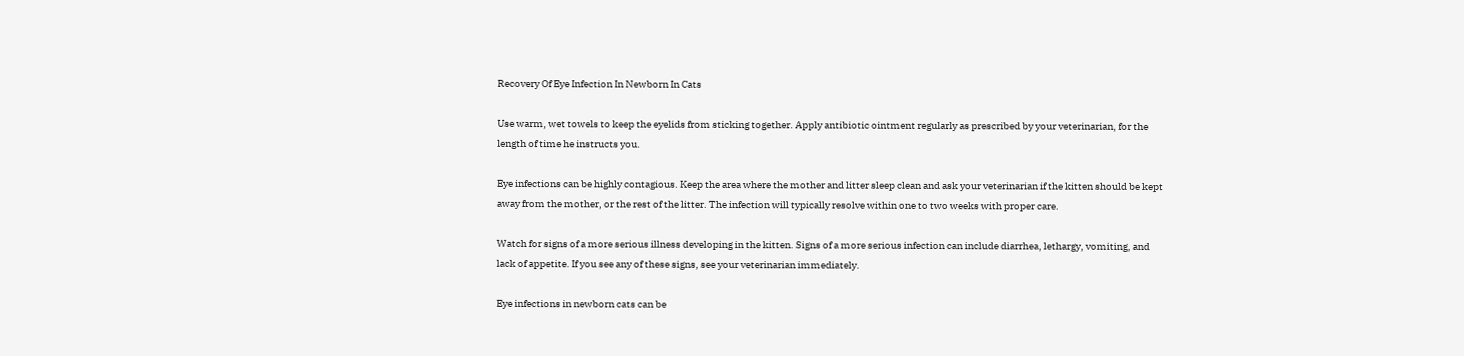Recovery Of Eye Infection In Newborn In Cats

Use warm, wet towels to keep the eyelids from sticking together. Apply antibiotic ointment regularly as prescribed by your veterinarian, for the length of time he instructs you.

Eye infections can be highly contagious. Keep the area where the mother and litter sleep clean and ask your veterinarian if the kitten should be kept away from the mother, or the rest of the litter. The infection will typically resolve within one to two weeks with proper care.

Watch for signs of a more serious illness developing in the kitten. Signs of a more serious infection can include diarrhea, lethargy, vomiting, and lack of appetite. If you see any of these signs, see your veterinarian immediately.

Eye infections in newborn cats can be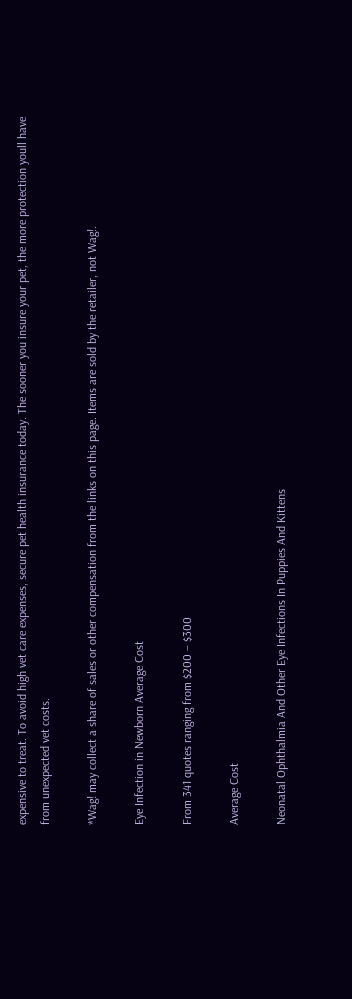expensive to treat. To avoid high vet care expenses, secure pet health insurance today. The sooner you insure your pet, the more protection youll have from unexpected vet costs.

*Wag! may collect a share of sales or other compensation from the links on this page. Items are sold by the retailer, not Wag!.

Eye Infection in Newborn Average Cost

From 341 quotes ranging from $200 – $300

Average Cost

Neonatal Ophthalmia And Other Eye Infections In Puppies And Kittens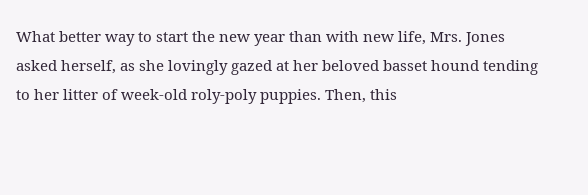What better way to start the new year than with new life, Mrs. Jones asked herself, as she lovingly gazed at her beloved basset hound tending to her litter of week-old roly-poly puppies. Then, this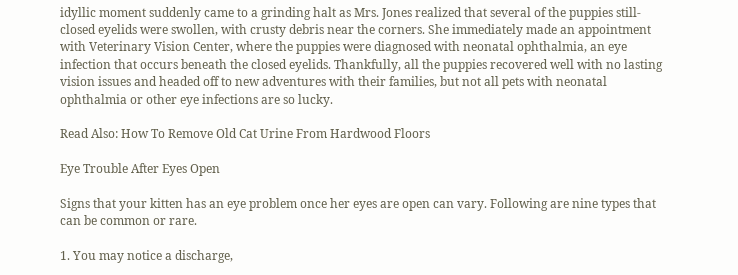idyllic moment suddenly came to a grinding halt as Mrs. Jones realized that several of the puppies still-closed eyelids were swollen, with crusty debris near the corners. She immediately made an appointment with Veterinary Vision Center, where the puppies were diagnosed with neonatal ophthalmia, an eye infection that occurs beneath the closed eyelids. Thankfully, all the puppies recovered well with no lasting vision issues and headed off to new adventures with their families, but not all pets with neonatal ophthalmia or other eye infections are so lucky.

Read Also: How To Remove Old Cat Urine From Hardwood Floors

Eye Trouble After Eyes Open

Signs that your kitten has an eye problem once her eyes are open can vary. Following are nine types that can be common or rare.

1. You may notice a discharge,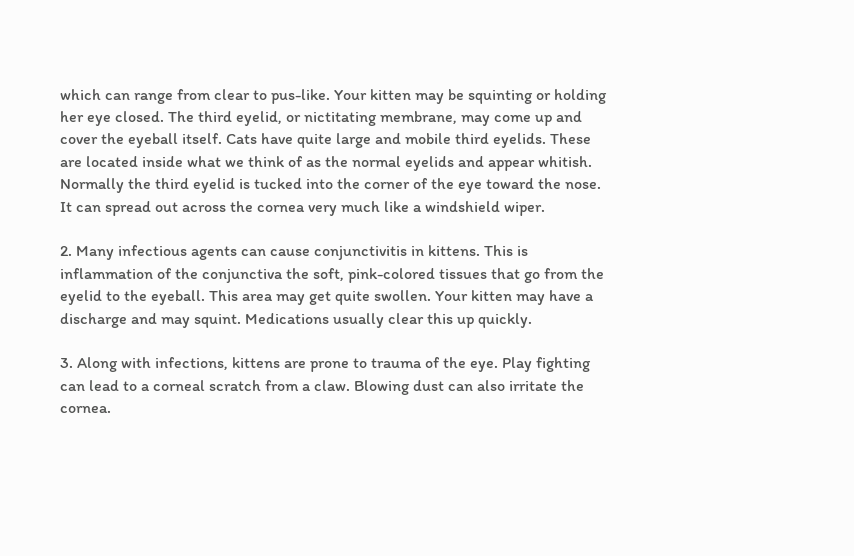which can range from clear to pus-like. Your kitten may be squinting or holding her eye closed. The third eyelid, or nictitating membrane, may come up and cover the eyeball itself. Cats have quite large and mobile third eyelids. These are located inside what we think of as the normal eyelids and appear whitish. Normally the third eyelid is tucked into the corner of the eye toward the nose. It can spread out across the cornea very much like a windshield wiper.

2. Many infectious agents can cause conjunctivitis in kittens. This is inflammation of the conjunctiva the soft, pink-colored tissues that go from the eyelid to the eyeball. This area may get quite swollen. Your kitten may have a discharge and may squint. Medications usually clear this up quickly.

3. Along with infections, kittens are prone to trauma of the eye. Play fighting can lead to a corneal scratch from a claw. Blowing dust can also irritate the cornea.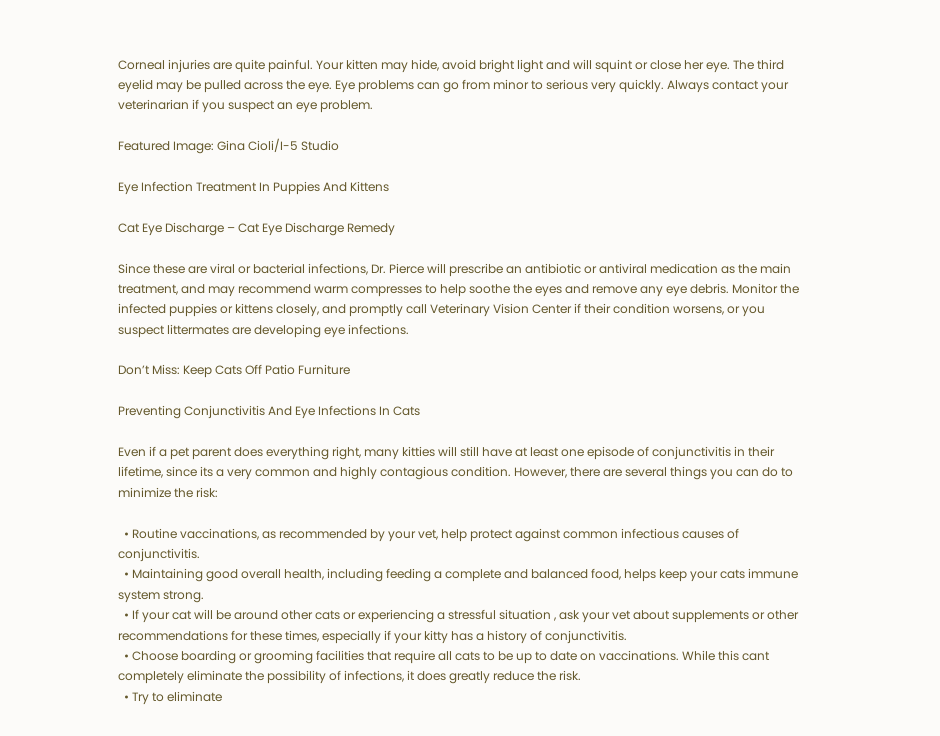Corneal injuries are quite painful. Your kitten may hide, avoid bright light and will squint or close her eye. The third eyelid may be pulled across the eye. Eye problems can go from minor to serious very quickly. Always contact your veterinarian if you suspect an eye problem.

Featured Image: Gina Cioli/I-5 Studio

Eye Infection Treatment In Puppies And Kittens

Cat Eye Discharge – Cat Eye Discharge Remedy

Since these are viral or bacterial infections, Dr. Pierce will prescribe an antibiotic or antiviral medication as the main treatment, and may recommend warm compresses to help soothe the eyes and remove any eye debris. Monitor the infected puppies or kittens closely, and promptly call Veterinary Vision Center if their condition worsens, or you suspect littermates are developing eye infections.

Don’t Miss: Keep Cats Off Patio Furniture

Preventing Conjunctivitis And Eye Infections In Cats

Even if a pet parent does everything right, many kitties will still have at least one episode of conjunctivitis in their lifetime, since its a very common and highly contagious condition. However, there are several things you can do to minimize the risk:

  • Routine vaccinations, as recommended by your vet, help protect against common infectious causes of conjunctivitis.
  • Maintaining good overall health, including feeding a complete and balanced food, helps keep your cats immune system strong.
  • If your cat will be around other cats or experiencing a stressful situation , ask your vet about supplements or other recommendations for these times, especially if your kitty has a history of conjunctivitis.
  • Choose boarding or grooming facilities that require all cats to be up to date on vaccinations. While this cant completely eliminate the possibility of infections, it does greatly reduce the risk.
  • Try to eliminate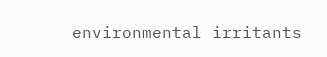environmental irritants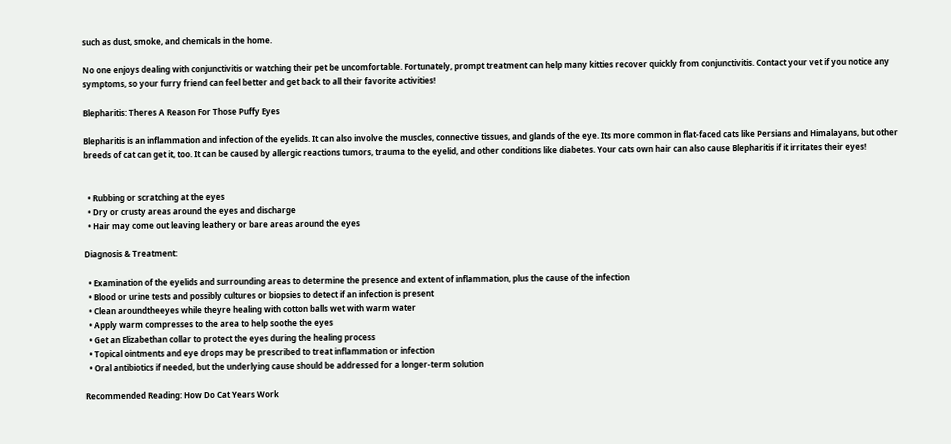such as dust, smoke, and chemicals in the home.

No one enjoys dealing with conjunctivitis or watching their pet be uncomfortable. Fortunately, prompt treatment can help many kitties recover quickly from conjunctivitis. Contact your vet if you notice any symptoms, so your furry friend can feel better and get back to all their favorite activities!

Blepharitis: Theres A Reason For Those Puffy Eyes

Blepharitis is an inflammation and infection of the eyelids. It can also involve the muscles, connective tissues, and glands of the eye. Its more common in flat-faced cats like Persians and Himalayans, but other breeds of cat can get it, too. It can be caused by allergic reactions tumors, trauma to the eyelid, and other conditions like diabetes. Your cats own hair can also cause Blepharitis if it irritates their eyes!


  • Rubbing or scratching at the eyes
  • Dry or crusty areas around the eyes and discharge
  • Hair may come out leaving leathery or bare areas around the eyes

Diagnosis & Treatment:

  • Examination of the eyelids and surrounding areas to determine the presence and extent of inflammation, plus the cause of the infection
  • Blood or urine tests and possibly cultures or biopsies to detect if an infection is present
  • Clean aroundtheeyes while theyre healing with cotton balls wet with warm water
  • Apply warm compresses to the area to help soothe the eyes
  • Get an Elizabethan collar to protect the eyes during the healing process
  • Topical ointments and eye drops may be prescribed to treat inflammation or infection
  • Oral antibiotics if needed, but the underlying cause should be addressed for a longer-term solution

Recommended Reading: How Do Cat Years Work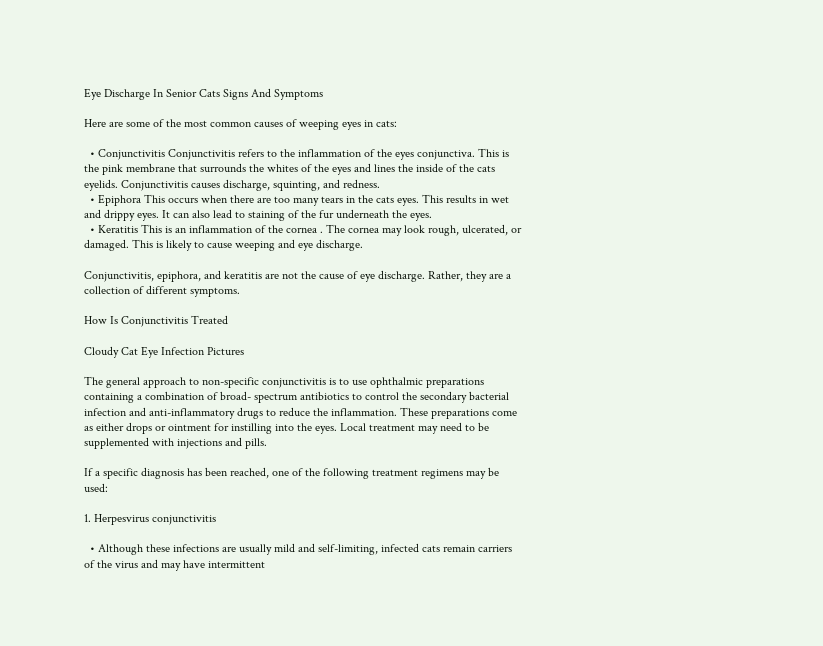Eye Discharge In Senior Cats Signs And Symptoms

Here are some of the most common causes of weeping eyes in cats:

  • Conjunctivitis Conjunctivitis refers to the inflammation of the eyes conjunctiva. This is the pink membrane that surrounds the whites of the eyes and lines the inside of the cats eyelids. Conjunctivitis causes discharge, squinting, and redness.
  • Epiphora This occurs when there are too many tears in the cats eyes. This results in wet and drippy eyes. It can also lead to staining of the fur underneath the eyes.
  • Keratitis This is an inflammation of the cornea . The cornea may look rough, ulcerated, or damaged. This is likely to cause weeping and eye discharge.

Conjunctivitis, epiphora, and keratitis are not the cause of eye discharge. Rather, they are a collection of different symptoms.

How Is Conjunctivitis Treated

Cloudy Cat Eye Infection Pictures

The general approach to non-specific conjunctivitis is to use ophthalmic preparations containing a combination of broad- spectrum antibiotics to control the secondary bacterial infection and anti-inflammatory drugs to reduce the inflammation. These preparations come as either drops or ointment for instilling into the eyes. Local treatment may need to be supplemented with injections and pills.

If a specific diagnosis has been reached, one of the following treatment regimens may be used:

1. Herpesvirus conjunctivitis

  • Although these infections are usually mild and self-limiting, infected cats remain carriers of the virus and may have intermittent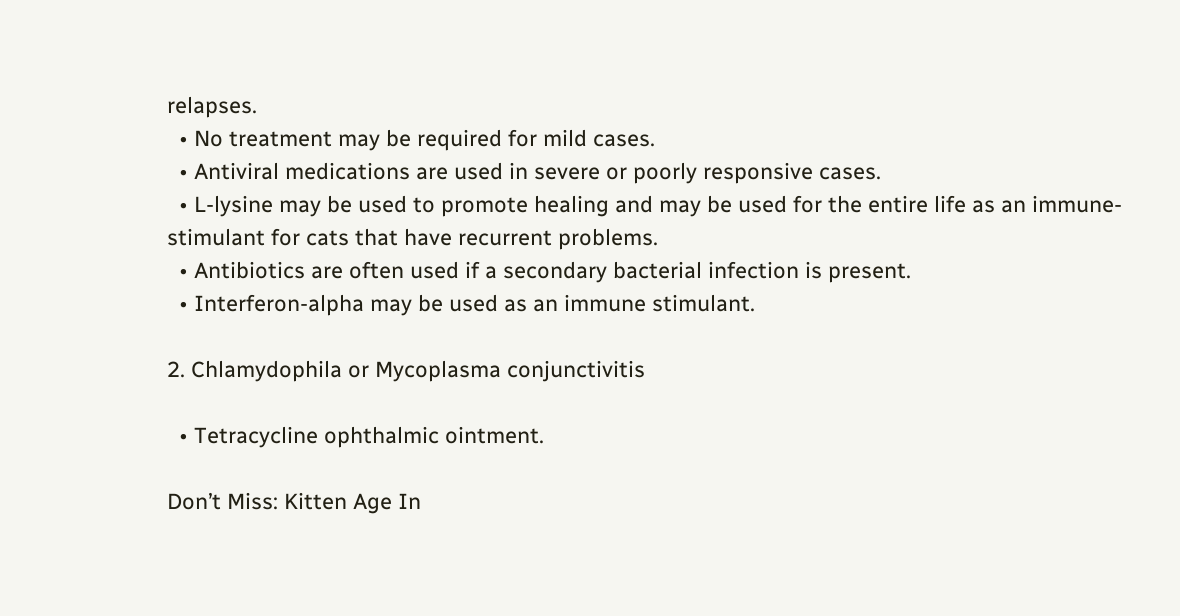relapses.
  • No treatment may be required for mild cases.
  • Antiviral medications are used in severe or poorly responsive cases.
  • L-lysine may be used to promote healing and may be used for the entire life as an immune-stimulant for cats that have recurrent problems.
  • Antibiotics are often used if a secondary bacterial infection is present.
  • Interferon-alpha may be used as an immune stimulant.

2. Chlamydophila or Mycoplasma conjunctivitis

  • Tetracycline ophthalmic ointment.

Don’t Miss: Kitten Age In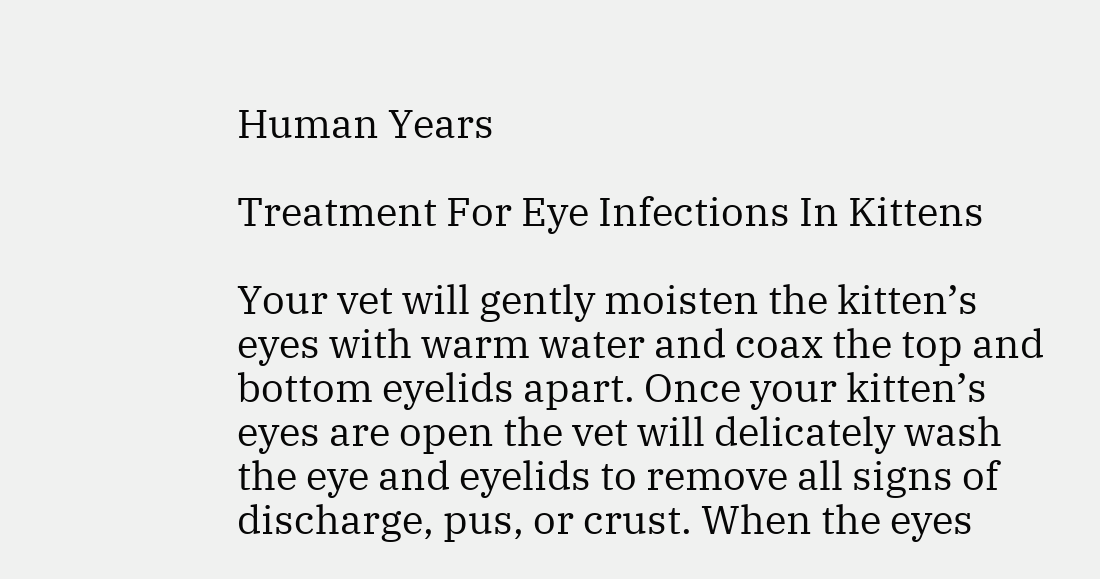Human Years

Treatment For Eye Infections In Kittens

Your vet will gently moisten the kitten’s eyes with warm water and coax the top and bottom eyelids apart. Once your kitten’s eyes are open the vet will delicately wash the eye and eyelids to remove all signs of discharge, pus, or crust. When the eyes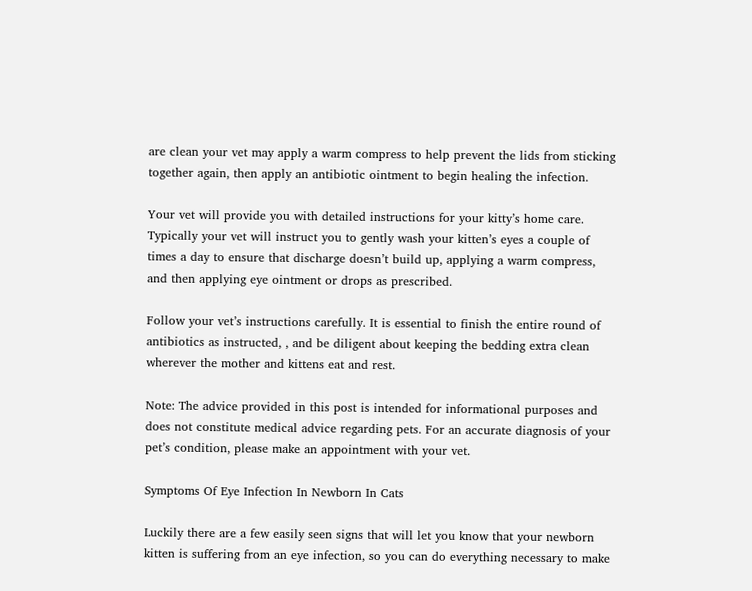are clean your vet may apply a warm compress to help prevent the lids from sticking together again, then apply an antibiotic ointment to begin healing the infection.

Your vet will provide you with detailed instructions for your kitty’s home care. Typically your vet will instruct you to gently wash your kitten’s eyes a couple of times a day to ensure that discharge doesn’t build up, applying a warm compress, and then applying eye ointment or drops as prescribed.

Follow your vet’s instructions carefully. It is essential to finish the entire round of antibiotics as instructed, , and be diligent about keeping the bedding extra clean wherever the mother and kittens eat and rest.

Note: The advice provided in this post is intended for informational purposes and does not constitute medical advice regarding pets. For an accurate diagnosis of your pet’s condition, please make an appointment with your vet.

Symptoms Of Eye Infection In Newborn In Cats

Luckily there are a few easily seen signs that will let you know that your newborn kitten is suffering from an eye infection, so you can do everything necessary to make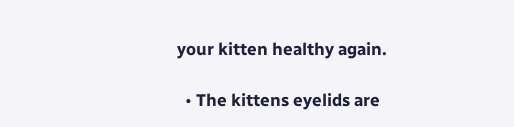your kitten healthy again.

  • The kittens eyelids are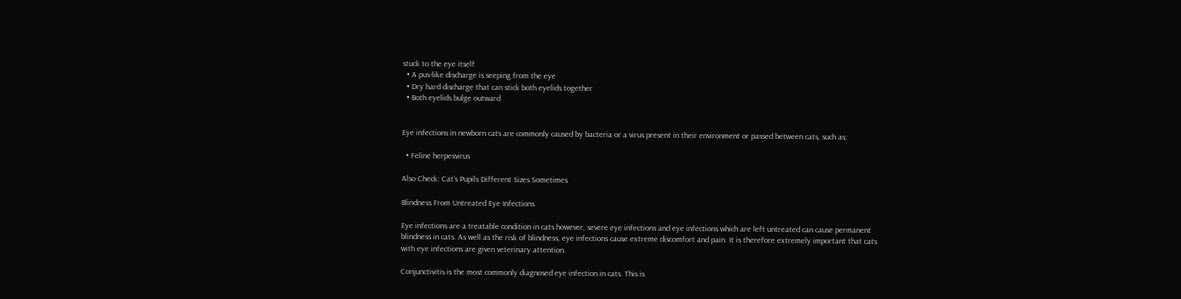stuck to the eye itself
  • A pus-like discharge is seeping from the eye
  • Dry hard discharge that can stick both eyelids together
  • Both eyelids bulge outward


Eye infections in newborn cats are commonly caused by bacteria or a virus present in their environment or passed between cats, such as:

  • Feline herpesvirus

Also Check: Cat’s Pupils Different Sizes Sometimes

Blindness From Untreated Eye Infections

Eye infections are a treatable condition in cats however, severe eye infections and eye infections which are left untreated can cause permanent blindness in cats. As well as the risk of blindness, eye infections cause extreme discomfort and pain. It is therefore extremely important that cats with eye infections are given veterinary attention.

Conjunctivitis is the most commonly diagnosed eye infection in cats. This is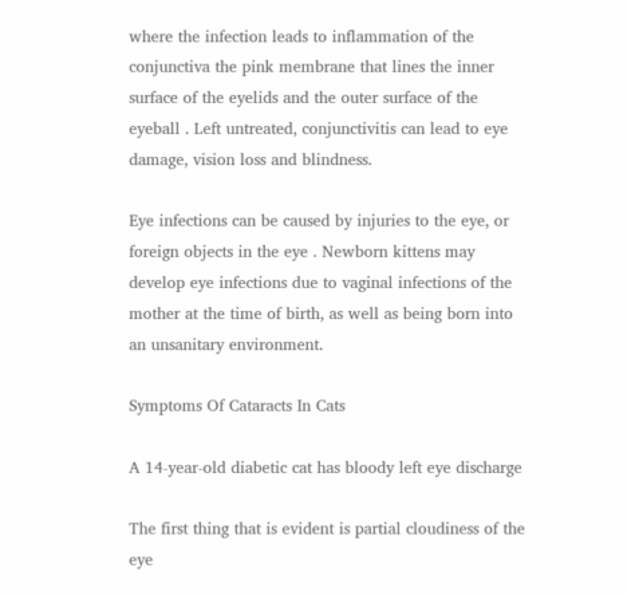where the infection leads to inflammation of the conjunctiva the pink membrane that lines the inner surface of the eyelids and the outer surface of the eyeball . Left untreated, conjunctivitis can lead to eye damage, vision loss and blindness.

Eye infections can be caused by injuries to the eye, or foreign objects in the eye . Newborn kittens may develop eye infections due to vaginal infections of the mother at the time of birth, as well as being born into an unsanitary environment.

Symptoms Of Cataracts In Cats

A 14-year-old diabetic cat has bloody left eye discharge

The first thing that is evident is partial cloudiness of the eye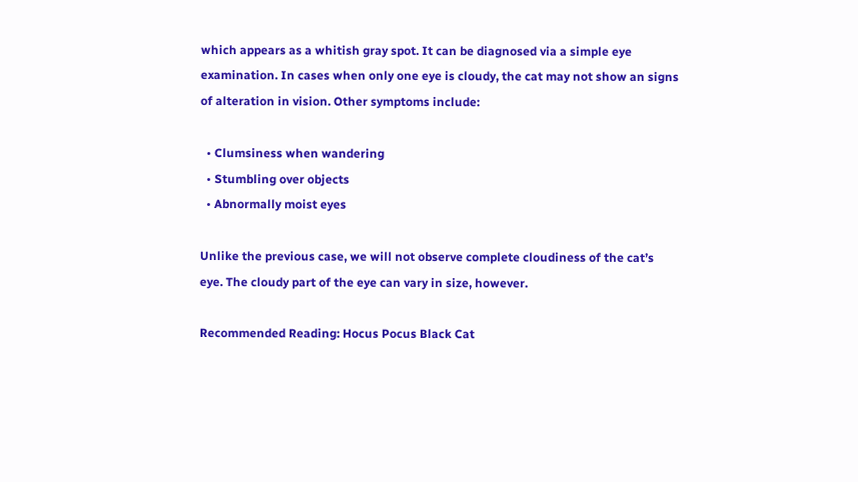which appears as a whitish gray spot. It can be diagnosed via a simple eye examination. In cases when only one eye is cloudy, the cat may not show an signs of alteration in vision. Other symptoms include:

  • Clumsiness when wandering
  • Stumbling over objects
  • Abnormally moist eyes

Unlike the previous case, we will not observe complete cloudiness of the cat’s eye. The cloudy part of the eye can vary in size, however.

Recommended Reading: Hocus Pocus Black Cat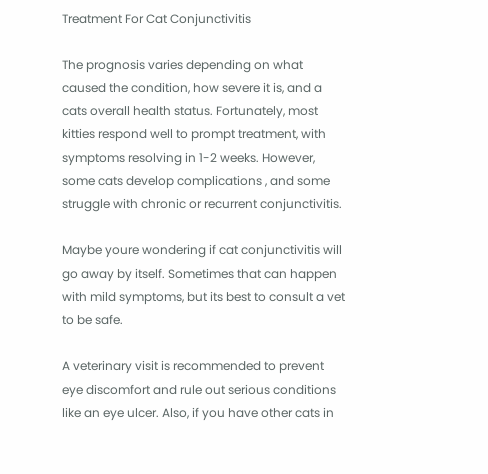Treatment For Cat Conjunctivitis

The prognosis varies depending on what caused the condition, how severe it is, and a cats overall health status. Fortunately, most kitties respond well to prompt treatment, with symptoms resolving in 1-2 weeks. However, some cats develop complications , and some struggle with chronic or recurrent conjunctivitis.

Maybe youre wondering if cat conjunctivitis will go away by itself. Sometimes that can happen with mild symptoms, but its best to consult a vet to be safe.

A veterinary visit is recommended to prevent eye discomfort and rule out serious conditions like an eye ulcer. Also, if you have other cats in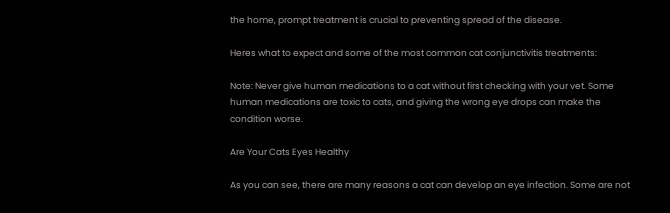the home, prompt treatment is crucial to preventing spread of the disease.

Heres what to expect and some of the most common cat conjunctivitis treatments:

Note: Never give human medications to a cat without first checking with your vet. Some human medications are toxic to cats, and giving the wrong eye drops can make the condition worse.

Are Your Cats Eyes Healthy

As you can see, there are many reasons a cat can develop an eye infection. Some are not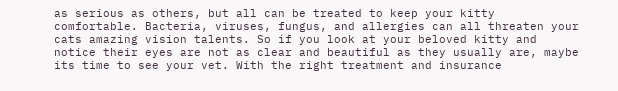as serious as others, but all can be treated to keep your kitty comfortable. Bacteria, viruses, fungus, and allergies can all threaten your cats amazing vision talents. So if you look at your beloved kitty and notice their eyes are not as clear and beautiful as they usually are, maybe its time to see your vet. With the right treatment and insurance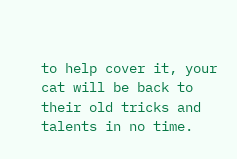to help cover it, your cat will be back to their old tricks and talents in no time.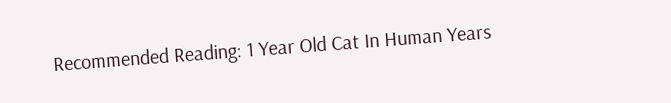Recommended Reading: 1 Year Old Cat In Human Years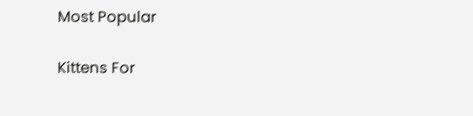Most Popular

Kittens For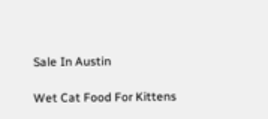Sale In Austin

Wet Cat Food For Kittens